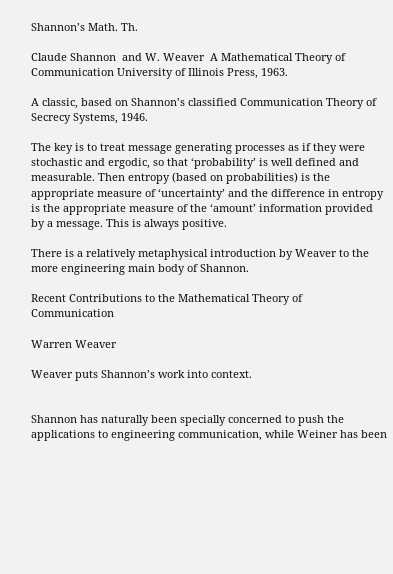Shannon’s Math. Th.

Claude Shannon  and W. Weaver  A Mathematical Theory of Communication University of Illinois Press, 1963.

A classic, based on Shannon’s classified Communication Theory of Secrecy Systems, 1946.

The key is to treat message generating processes as if they were stochastic and ergodic, so that ‘probability’ is well defined and measurable. Then entropy (based on probabilities) is the appropriate measure of ‘uncertainty’ and the difference in entropy is the appropriate measure of the ‘amount’ information provided by a message. This is always positive.

There is a relatively metaphysical introduction by Weaver to the more engineering main body of Shannon.

Recent Contributions to the Mathematical Theory of Communication

Warren Weaver

Weaver puts Shannon’s work into context.


Shannon has naturally been specially concerned to push the applications to engineering communication, while Weiner has been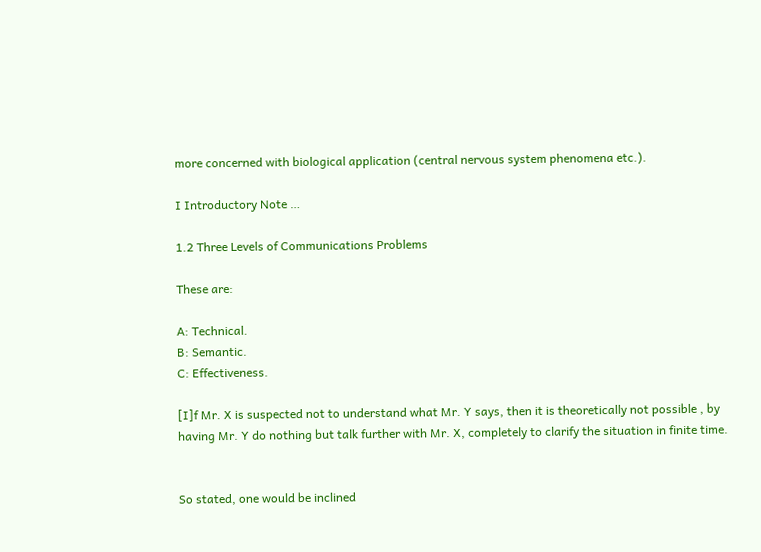more concerned with biological application (central nervous system phenomena etc.).

I Introductory Note …

1.2 Three Levels of Communications Problems

These are:

A: Technical.
B: Semantic.
C: Effectiveness.

[I]f Mr. X is suspected not to understand what Mr. Y says, then it is theoretically not possible , by having Mr. Y do nothing but talk further with Mr. X, completely to clarify the situation in finite time.


So stated, one would be inclined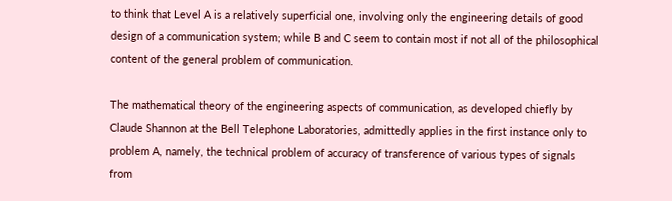to think that Level A is a relatively superficial one, involving only the engineering details of good design of a communication system; while B and C seem to contain most if not all of the philosophical content of the general problem of communication.

The mathematical theory of the engineering aspects of communication, as developed chiefly by Claude Shannon at the Bell Telephone Laboratories, admittedly applies in the first instance only to problem A, namely, the technical problem of accuracy of transference of various types of signals from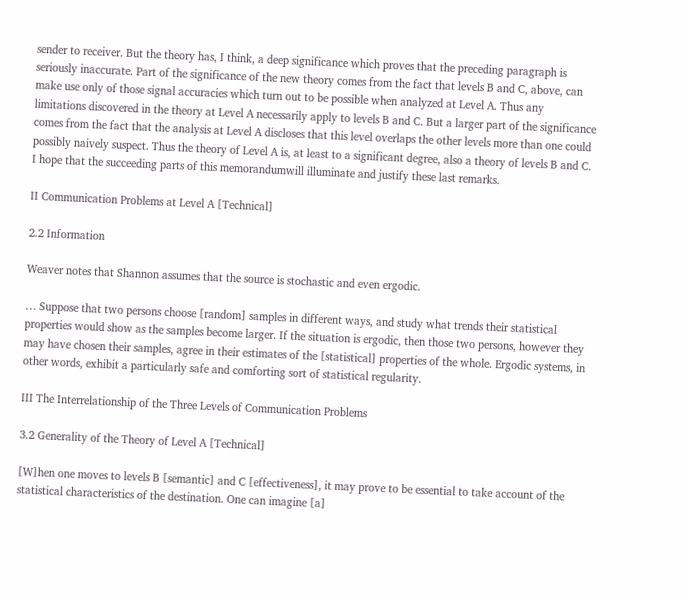sender to receiver. But the theory has, I think, a deep significance which proves that the preceding paragraph is seriously inaccurate. Part of the significance of the new theory comes from the fact that levels B and C, above, can make use only of those signal accuracies which turn out to be possible when analyzed at Level A. Thus any limitations discovered in the theory at Level A necessarily apply to levels B and C. But a larger part of the significance comes from the fact that the analysis at Level A discloses that this level overlaps the other levels more than one could possibly naively suspect. Thus the theory of Level A is, at least to a significant degree, also a theory of levels B and C. I hope that the succeeding parts of this memorandumwill illuminate and justify these last remarks.

II Communication Problems at Level A [Technical]

2.2 Information

Weaver notes that Shannon assumes that the source is stochastic and even ergodic.

… Suppose that two persons choose [random] samples in different ways, and study what trends their statistical properties would show as the samples become larger. If the situation is ergodic, then those two persons, however they may have chosen their samples, agree in their estimates of the [statistical] properties of the whole. Ergodic systems, in other words, exhibit a particularly safe and comforting sort of statistical regularity.

III The Interrelationship of the Three Levels of Communication Problems

3.2 Generality of the Theory of Level A [Technical]

[W]hen one moves to levels B [semantic] and C [effectiveness], it may prove to be essential to take account of the statistical characteristics of the destination. One can imagine [a]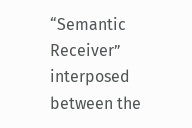“Semantic Receiver” interposed between the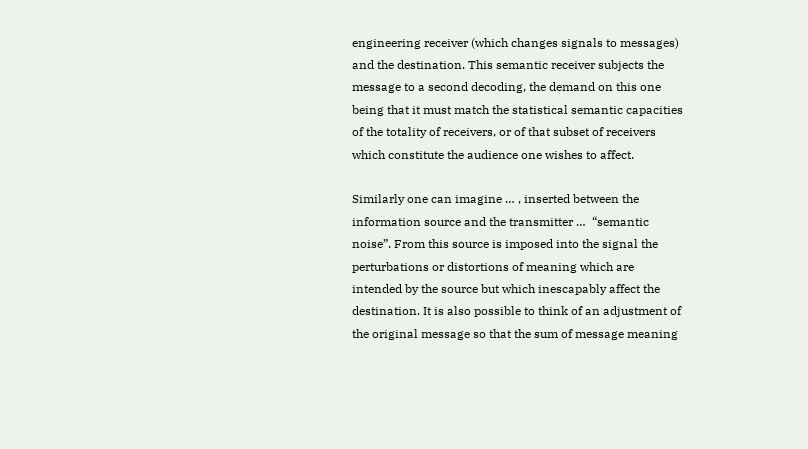engineering receiver (which changes signals to messages) and the destination. This semantic receiver subjects the message to a second decoding, the demand on this one being that it must match the statistical semantic capacities of the totality of receivers, or of that subset of receivers which constitute the audience one wishes to affect.

Similarly one can imagine … , inserted between the information source and the transmitter …  “semantic noise”. From this source is imposed into the signal the perturbations or distortions of meaning which are intended by the source but which inescapably affect the destination. It is also possible to think of an adjustment of the original message so that the sum of message meaning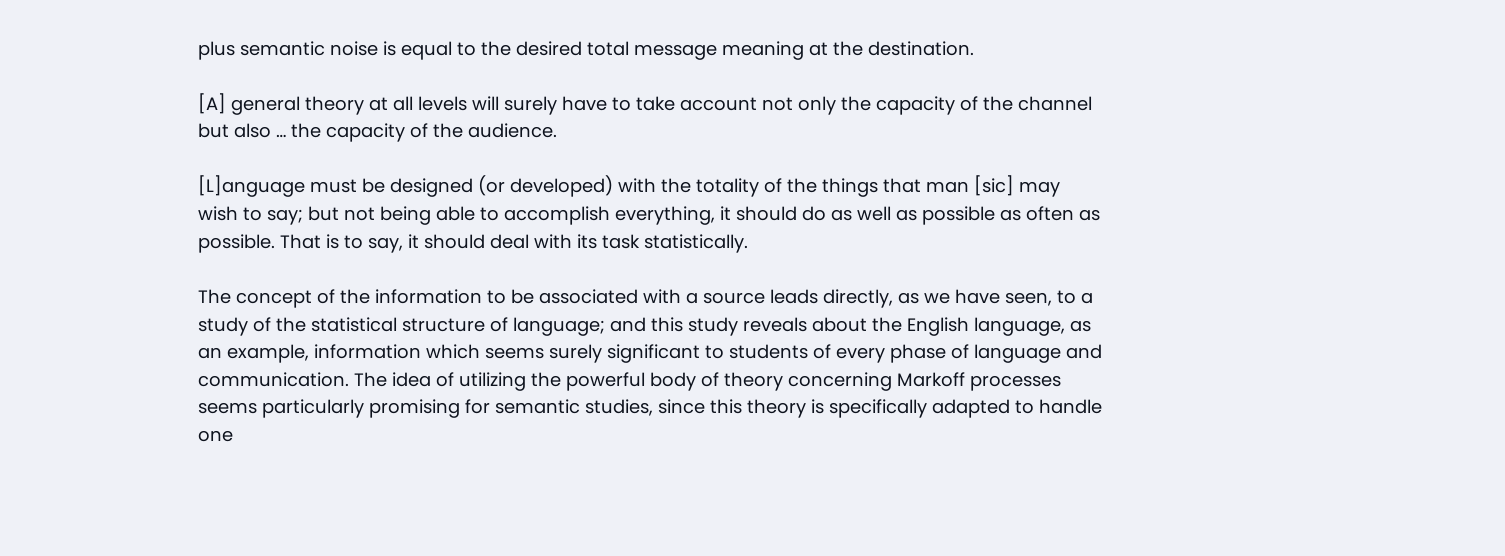plus semantic noise is equal to the desired total message meaning at the destination.

[A] general theory at all levels will surely have to take account not only the capacity of the channel but also … the capacity of the audience.

[L]anguage must be designed (or developed) with the totality of the things that man [sic] may wish to say; but not being able to accomplish everything, it should do as well as possible as often as possible. That is to say, it should deal with its task statistically.

The concept of the information to be associated with a source leads directly, as we have seen, to a study of the statistical structure of language; and this study reveals about the English language, as an example, information which seems surely significant to students of every phase of language and communication. The idea of utilizing the powerful body of theory concerning Markoff processes seems particularly promising for semantic studies, since this theory is specifically adapted to handle one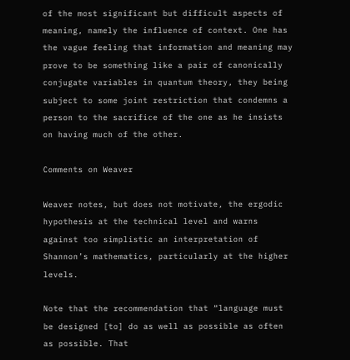of the most significant but difficult aspects of meaning, namely the influence of context. One has the vague feeling that information and meaning may prove to be something like a pair of canonically conjugate variables in quantum theory, they being subject to some joint restriction that condemns a person to the sacrifice of the one as he insists on having much of the other.

Comments on Weaver

Weaver notes, but does not motivate, the ergodic hypothesis at the technical level and warns against too simplistic an interpretation of Shannon’s mathematics, particularly at the higher levels.

Note that the recommendation that “language must be designed [to] do as well as possible as often as possible. That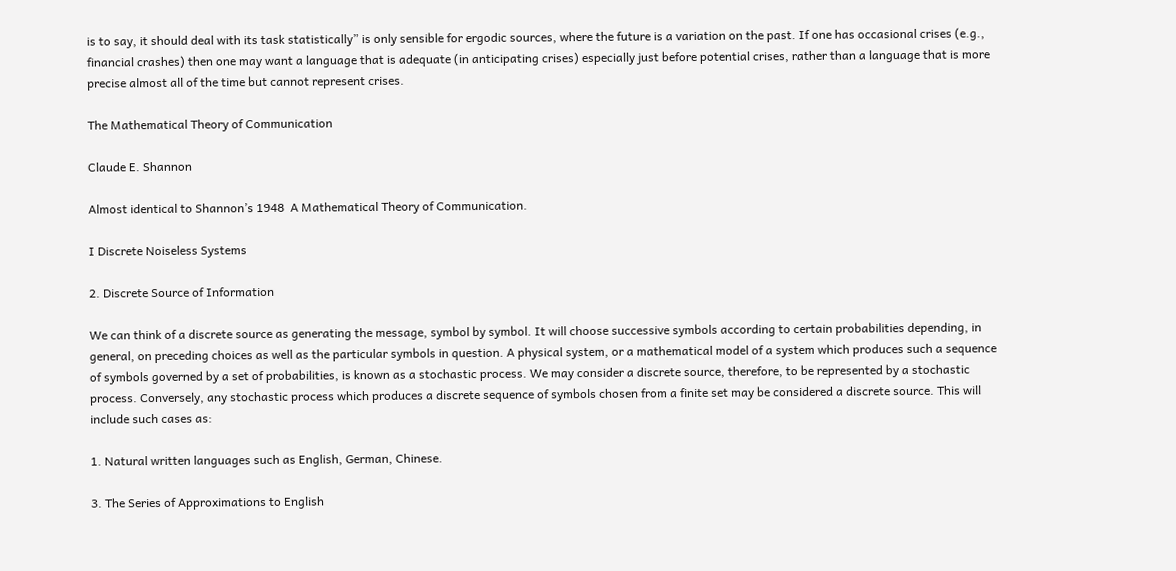is to say, it should deal with its task statistically” is only sensible for ergodic sources, where the future is a variation on the past. If one has occasional crises (e.g., financial crashes) then one may want a language that is adequate (in anticipating crises) especially just before potential crises, rather than a language that is more precise almost all of the time but cannot represent crises.

The Mathematical Theory of Communication

Claude E. Shannon

Almost identical to Shannon’s 1948  A Mathematical Theory of Communication.

I Discrete Noiseless Systems

2. Discrete Source of Information

We can think of a discrete source as generating the message, symbol by symbol. It will choose successive symbols according to certain probabilities depending, in general, on preceding choices as well as the particular symbols in question. A physical system, or a mathematical model of a system which produces such a sequence of symbols governed by a set of probabilities, is known as a stochastic process. We may consider a discrete source, therefore, to be represented by a stochastic process. Conversely, any stochastic process which produces a discrete sequence of symbols chosen from a finite set may be considered a discrete source. This will include such cases as:

1. Natural written languages such as English, German, Chinese.

3. The Series of Approximations to English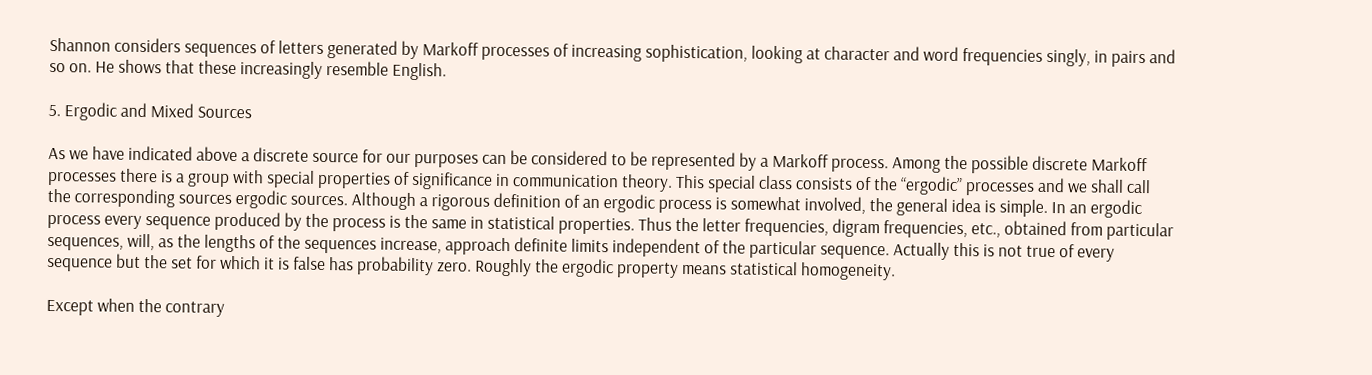Shannon considers sequences of letters generated by Markoff processes of increasing sophistication, looking at character and word frequencies singly, in pairs and so on. He shows that these increasingly resemble English.

5. Ergodic and Mixed Sources

As we have indicated above a discrete source for our purposes can be considered to be represented by a Markoff process. Among the possible discrete Markoff processes there is a group with special properties of significance in communication theory. This special class consists of the “ergodic” processes and we shall call the corresponding sources ergodic sources. Although a rigorous definition of an ergodic process is somewhat involved, the general idea is simple. In an ergodic process every sequence produced by the process is the same in statistical properties. Thus the letter frequencies, digram frequencies, etc., obtained from particular sequences, will, as the lengths of the sequences increase, approach definite limits independent of the particular sequence. Actually this is not true of every sequence but the set for which it is false has probability zero. Roughly the ergodic property means statistical homogeneity.

Except when the contrary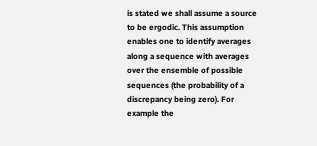is stated we shall assume a source to be ergodic. This assumption enables one to identify averages along a sequence with averages over the ensemble of possible sequences (the probability of a discrepancy being zero). For example the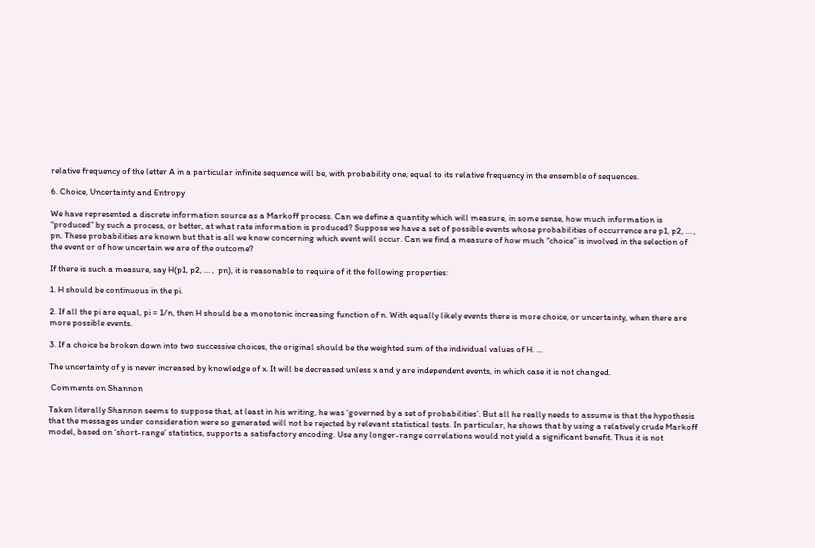relative frequency of the letter A in a particular infinite sequence will be, with probability one, equal to its relative frequency in the ensemble of sequences.

6. Choice, Uncertainty and Entropy

We have represented a discrete information source as a Markoff process. Can we define a quantity which will measure, in some sense, how much information is “produced” by such a process, or better, at what rate information is produced? Suppose we have a set of possible events whose probabilities of occurrence are p1, p2, … ,  pn. These probabilities are known but that is all we know concerning which event will occur. Can we find a measure of how much “choice” is involved in the selection of the event or of how uncertain we are of the outcome?

If there is such a measure, say H(p1, p2, … ,  pn), it is reasonable to require of it the following properties:

1. H should be continuous in the pi.

2. If all the pi are equal, pi = 1/n, then H should be a monotonic increasing function of n. With equally likely events there is more choice, or uncertainty, when there are more possible events.

3. If a choice be broken down into two successive choices, the original should be the weighted sum of the individual values of H. …

The uncertainty of y is never increased by knowledge of x. It will be decreased unless x and y are independent events, in which case it is not changed.

 Comments on Shannon

Taken literally Shannon seems to suppose that, at least in his writing, he was ‘governed by a set of probabilities’. But all he really needs to assume is that the hypothesis that the messages under consideration were so generated will not be rejected by relevant statistical tests. In particular, he shows that by using a relatively crude Markoff model, based on ‘short-range’ statistics, supports a satisfactory encoding. Use any longer-range correlations would not yield a significant benefit. Thus it is not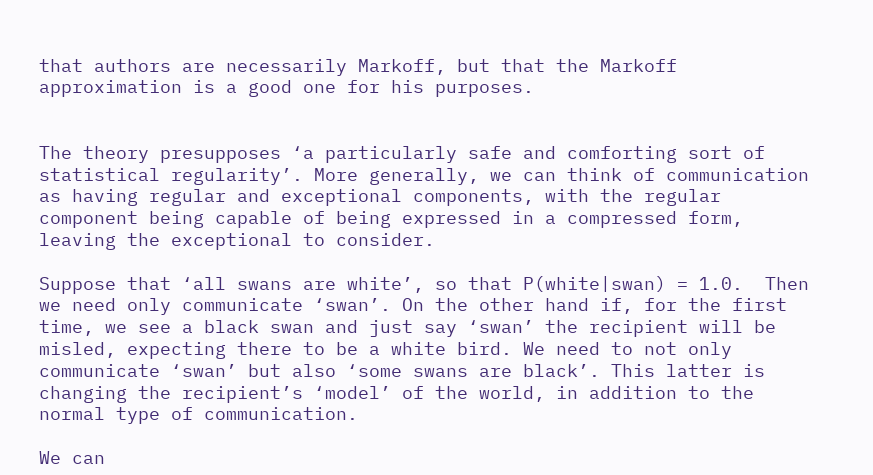that authors are necessarily Markoff, but that the Markoff approximation is a good one for his purposes.


The theory presupposes ‘a particularly safe and comforting sort of statistical regularity’. More generally, we can think of communication as having regular and exceptional components, with the regular component being capable of being expressed in a compressed form, leaving the exceptional to consider.

Suppose that ‘all swans are white’, so that P(white|swan) = 1.0.  Then we need only communicate ‘swan’. On the other hand if, for the first time, we see a black swan and just say ‘swan’ the recipient will be misled, expecting there to be a white bird. We need to not only communicate ‘swan’ but also ‘some swans are black’. This latter is changing the recipient’s ‘model’ of the world, in addition to the normal type of communication.

We can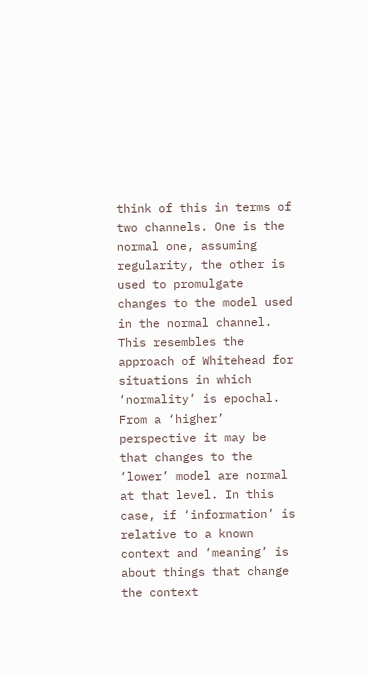think of this in terms of two channels. One is the normal one, assuming regularity, the other is used to promulgate changes to the model used in the normal channel. This resembles the approach of Whitehead for situations in which ‘normality’ is epochal. From a ‘higher’ perspective it may be that changes to the ‘lower’ model are normal at that level. In this case, if ‘information’ is relative to a known context and ‘meaning’ is about things that change the context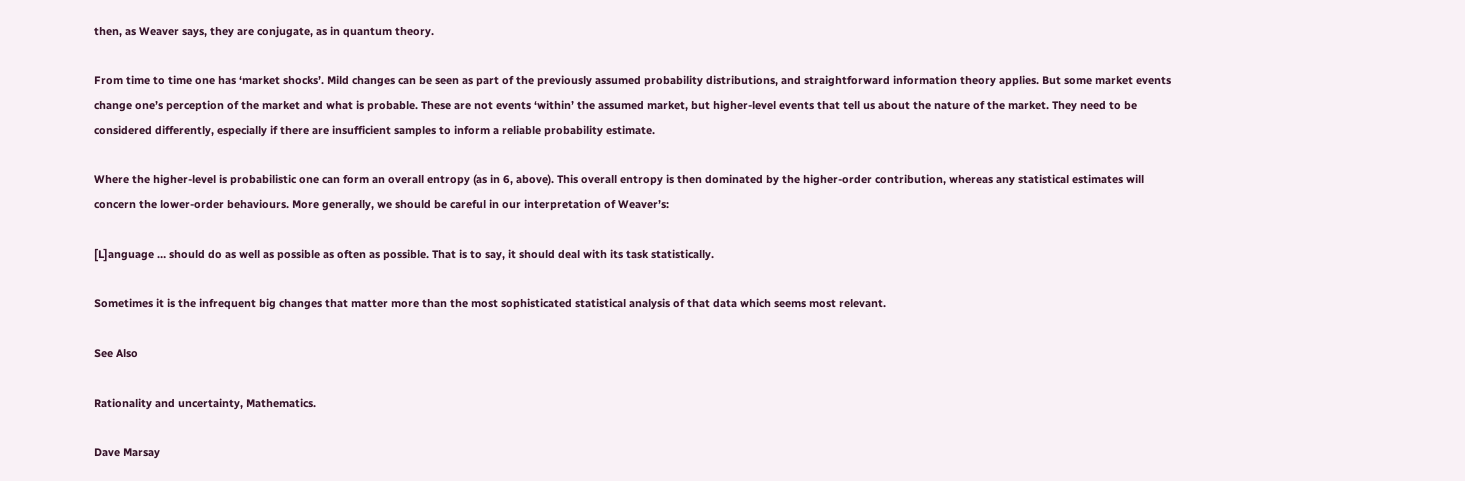then, as Weaver says, they are conjugate, as in quantum theory.

From time to time one has ‘market shocks’. Mild changes can be seen as part of the previously assumed probability distributions, and straightforward information theory applies. But some market events change one’s perception of the market and what is probable. These are not events ‘within’ the assumed market, but higher-level events that tell us about the nature of the market. They need to be considered differently, especially if there are insufficient samples to inform a reliable probability estimate.

Where the higher-level is probabilistic one can form an overall entropy (as in 6, above). This overall entropy is then dominated by the higher-order contribution, whereas any statistical estimates will concern the lower-order behaviours. More generally, we should be careful in our interpretation of Weaver’s:

[L]anguage … should do as well as possible as often as possible. That is to say, it should deal with its task statistically.

Sometimes it is the infrequent big changes that matter more than the most sophisticated statistical analysis of that data which seems most relevant.

See Also

Rationality and uncertainty, Mathematics.

Dave Marsay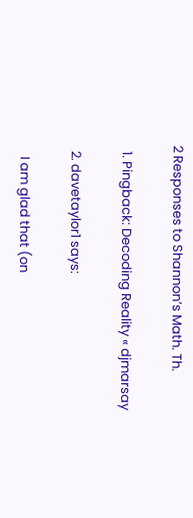2 Responses to Shannon’s Math. Th.

  1. Pingback: Decoding Reality « djmarsay

  2. davetaylor1 says:

    I am glad that (on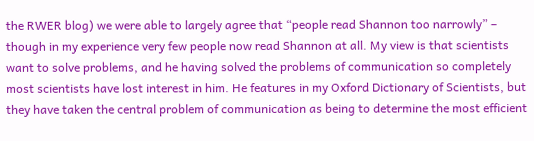the RWER blog) we were able to largely agree that “people read Shannon too narrowly” – though in my experience very few people now read Shannon at all. My view is that scientists want to solve problems, and he having solved the problems of communication so completely most scientists have lost interest in him. He features in my Oxford Dictionary of Scientists, but they have taken the central problem of communication as being to determine the most efficient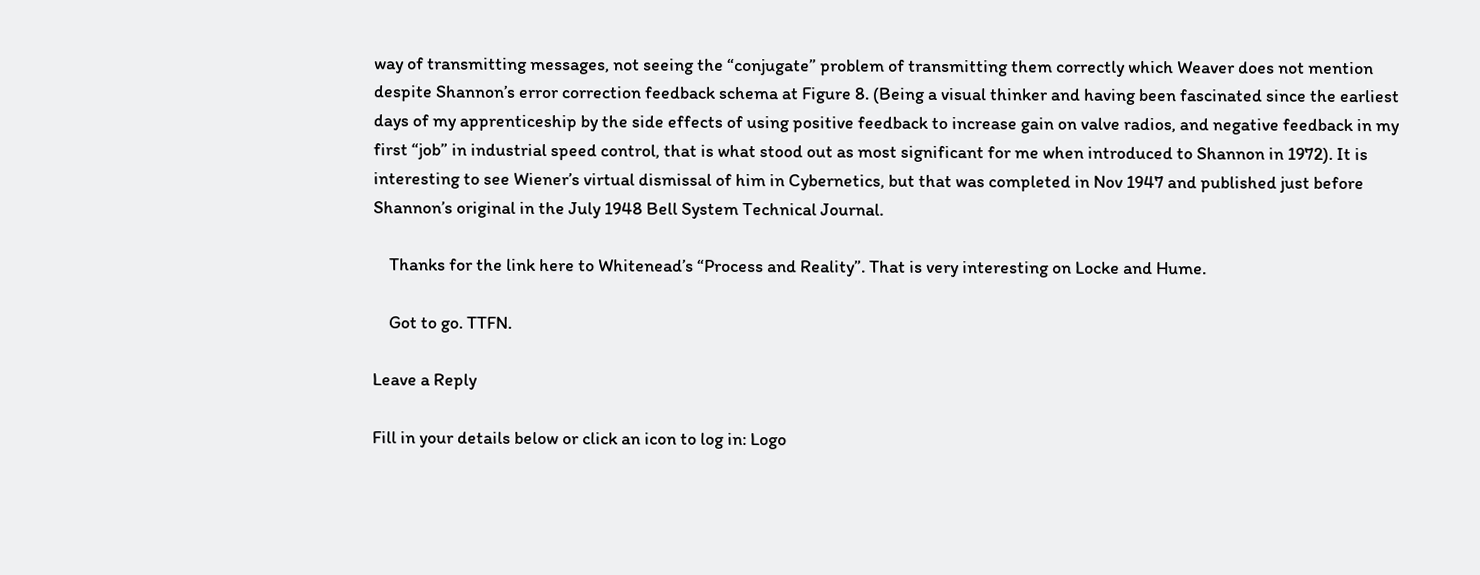way of transmitting messages, not seeing the “conjugate” problem of transmitting them correctly which Weaver does not mention despite Shannon’s error correction feedback schema at Figure 8. (Being a visual thinker and having been fascinated since the earliest days of my apprenticeship by the side effects of using positive feedback to increase gain on valve radios, and negative feedback in my first “job” in industrial speed control, that is what stood out as most significant for me when introduced to Shannon in 1972). It is interesting to see Wiener’s virtual dismissal of him in Cybernetics, but that was completed in Nov 1947 and published just before Shannon’s original in the July 1948 Bell System Technical Journal.

    Thanks for the link here to Whitenead’s “Process and Reality”. That is very interesting on Locke and Hume.

    Got to go. TTFN.

Leave a Reply

Fill in your details below or click an icon to log in: Logo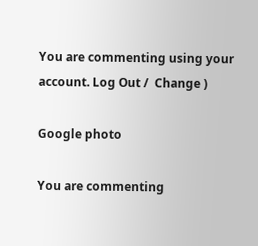You are commenting using your account. Log Out /  Change )

Google photo

You are commenting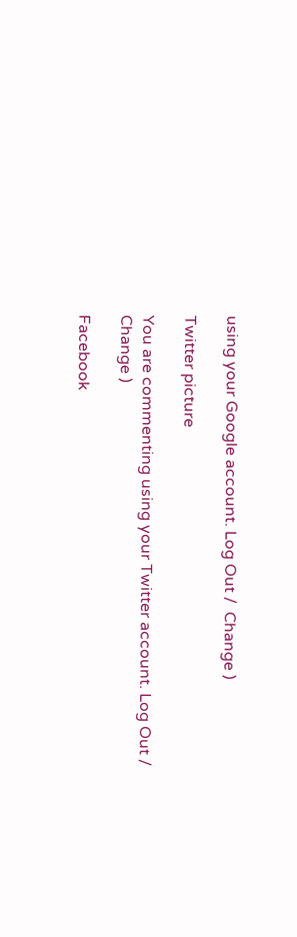using your Google account. Log Out /  Change )

Twitter picture

You are commenting using your Twitter account. Log Out /  Change )

Facebook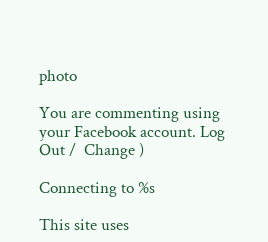photo

You are commenting using your Facebook account. Log Out /  Change )

Connecting to %s

This site uses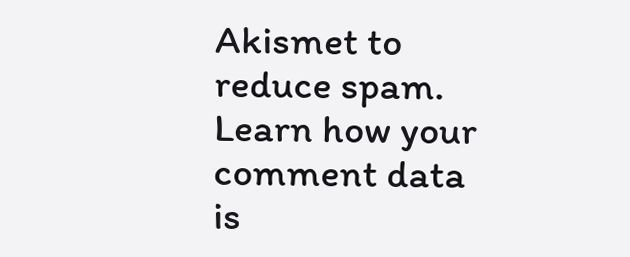Akismet to reduce spam. Learn how your comment data is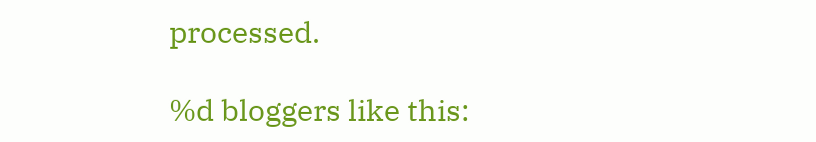processed.

%d bloggers like this: